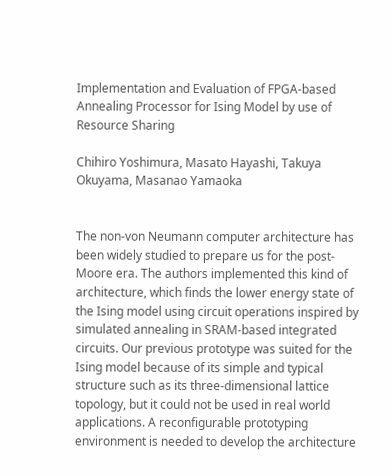Implementation and Evaluation of FPGA-based Annealing Processor for Ising Model by use of Resource Sharing

Chihiro Yoshimura, Masato Hayashi, Takuya Okuyama, Masanao Yamaoka


The non-von Neumann computer architecture has been widely studied to prepare us for the post-Moore era. The authors implemented this kind of architecture, which finds the lower energy state of the Ising model using circuit operations inspired by simulated annealing in SRAM-based integrated circuits. Our previous prototype was suited for the Ising model because of its simple and typical structure such as its three-dimensional lattice topology, but it could not be used in real world applications. A reconfigurable prototyping environment is needed to develop the architecture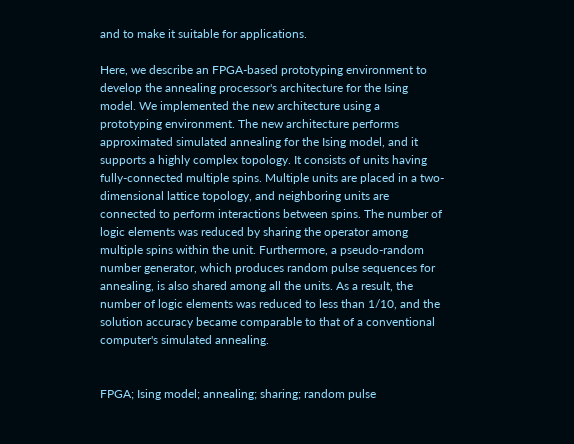and to make it suitable for applications.

Here, we describe an FPGA-based prototyping environment to develop the annealing processor's architecture for the Ising model. We implemented the new architecture using a prototyping environment. The new architecture performs approximated simulated annealing for the Ising model, and it supports a highly complex topology. It consists of units having fully-connected multiple spins. Multiple units are placed in a two-dimensional lattice topology, and neighboring units are connected to perform interactions between spins. The number of logic elements was reduced by sharing the operator among multiple spins within the unit. Furthermore, a pseudo-random number generator, which produces random pulse sequences for annealing, is also shared among all the units. As a result, the number of logic elements was reduced to less than 1/10, and the solution accuracy became comparable to that of a conventional computer's simulated annealing.


FPGA; Ising model; annealing; sharing; random pulse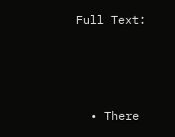Full Text:



  • There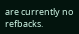are currently no refbacks.